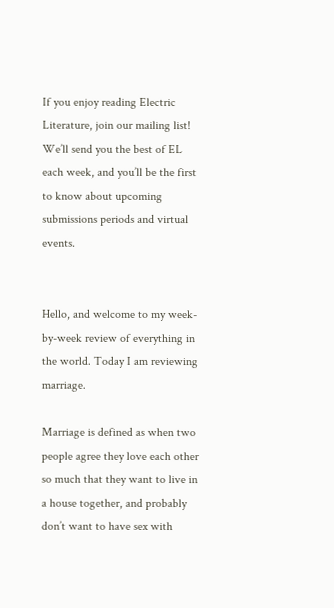If you enjoy reading Electric Literature, join our mailing list! We’ll send you the best of EL each week, and you’ll be the first to know about upcoming submissions periods and virtual events.


Hello, and welcome to my week-by-week review of everything in the world. Today I am reviewing marriage.

Marriage is defined as when two people agree they love each other so much that they want to live in a house together, and probably don’t want to have sex with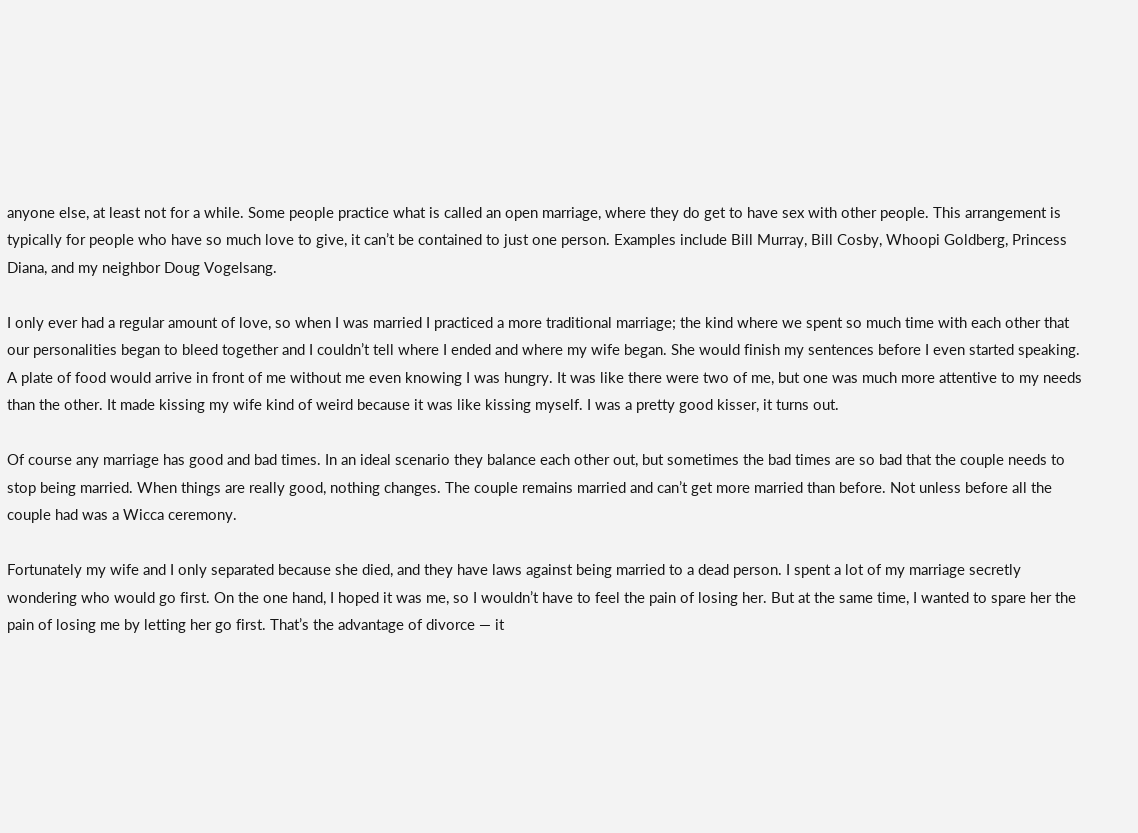anyone else, at least not for a while. Some people practice what is called an open marriage, where they do get to have sex with other people. This arrangement is typically for people who have so much love to give, it can’t be contained to just one person. Examples include Bill Murray, Bill Cosby, Whoopi Goldberg, Princess Diana, and my neighbor Doug Vogelsang.

I only ever had a regular amount of love, so when I was married I practiced a more traditional marriage; the kind where we spent so much time with each other that our personalities began to bleed together and I couldn’t tell where I ended and where my wife began. She would finish my sentences before I even started speaking. A plate of food would arrive in front of me without me even knowing I was hungry. It was like there were two of me, but one was much more attentive to my needs than the other. It made kissing my wife kind of weird because it was like kissing myself. I was a pretty good kisser, it turns out.

Of course any marriage has good and bad times. In an ideal scenario they balance each other out, but sometimes the bad times are so bad that the couple needs to stop being married. When things are really good, nothing changes. The couple remains married and can’t get more married than before. Not unless before all the couple had was a Wicca ceremony.

Fortunately my wife and I only separated because she died, and they have laws against being married to a dead person. I spent a lot of my marriage secretly wondering who would go first. On the one hand, I hoped it was me, so I wouldn’t have to feel the pain of losing her. But at the same time, I wanted to spare her the pain of losing me by letting her go first. That’s the advantage of divorce — it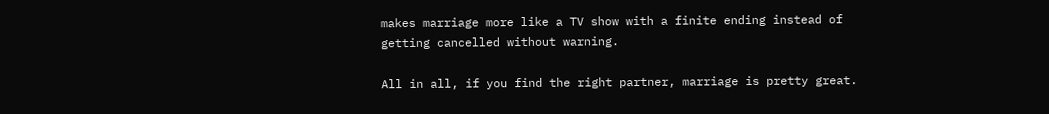makes marriage more like a TV show with a finite ending instead of getting cancelled without warning.

All in all, if you find the right partner, marriage is pretty great.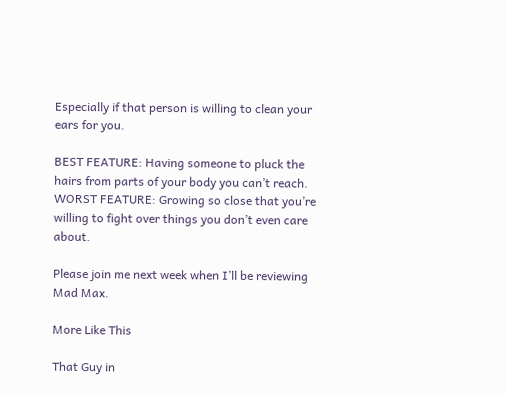Especially if that person is willing to clean your ears for you.

BEST FEATURE: Having someone to pluck the hairs from parts of your body you can’t reach.
WORST FEATURE: Growing so close that you’re willing to fight over things you don’t even care about.

Please join me next week when I’ll be reviewing Mad Max.

More Like This

That Guy in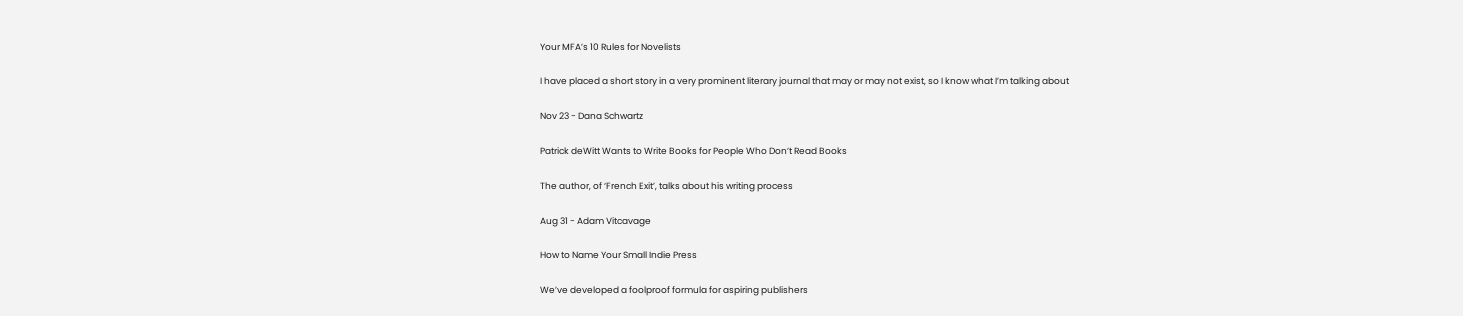Your MFA’s 10 Rules for Novelists

I have placed a short story in a very prominent literary journal that may or may not exist, so I know what I’m talking about

Nov 23 - Dana Schwartz

Patrick deWitt Wants to Write Books for People Who Don’t Read Books

The author, of ‘French Exit’, talks about his writing process

Aug 31 - Adam Vitcavage

How to Name Your Small Indie Press

We’ve developed a foolproof formula for aspiring publishers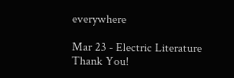everywhere

Mar 23 - Electric Literature
Thank You!